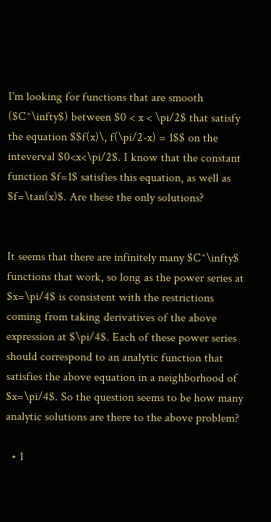I'm looking for functions that are smooth ($C^\infty$) between $0 < x < \pi/2$ that satisfy the equation $$f(x)\, f(\pi/2-x) = 1$$ on the inteverval $0<x<\pi/2$. I know that the constant function $f=1$ satisfies this equation, as well as $f=\tan(x)$. Are these the only solutions?


It seems that there are infinitely many $C^\infty$ functions that work, so long as the power series at $x=\pi/4$ is consistent with the restrictions coming from taking derivatives of the above expression at $\pi/4$. Each of these power series should correspond to an analytic function that satisfies the above equation in a neighborhood of $x=\pi/4$. So the question seems to be how many analytic solutions are there to the above problem?

  • 1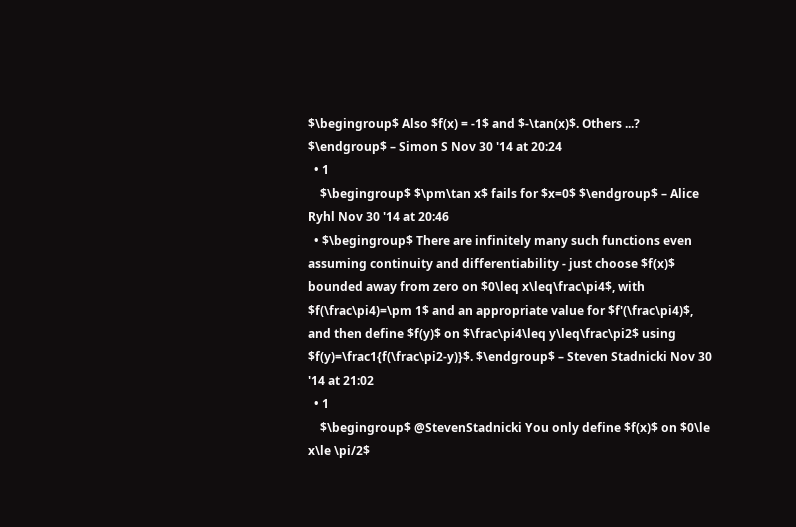$\begingroup$ Also $f(x) = -1$ and $-\tan(x)$. Others ...? $\endgroup$ – Simon S Nov 30 '14 at 20:24
  • 1
    $\begingroup$ $\pm\tan x$ fails for $x=0$ $\endgroup$ – Alice Ryhl Nov 30 '14 at 20:46
  • $\begingroup$ There are infinitely many such functions even assuming continuity and differentiability - just choose $f(x)$ bounded away from zero on $0\leq x\leq\frac\pi4$, with $f(\frac\pi4)=\pm 1$ and an appropriate value for $f'(\frac\pi4)$, and then define $f(y)$ on $\frac\pi4\leq y\leq\frac\pi2$ using $f(y)=\frac1{f(\frac\pi2-y)}$. $\endgroup$ – Steven Stadnicki Nov 30 '14 at 21:02
  • 1
    $\begingroup$ @StevenStadnicki You only define $f(x)$ on $0\le x\le \pi/2$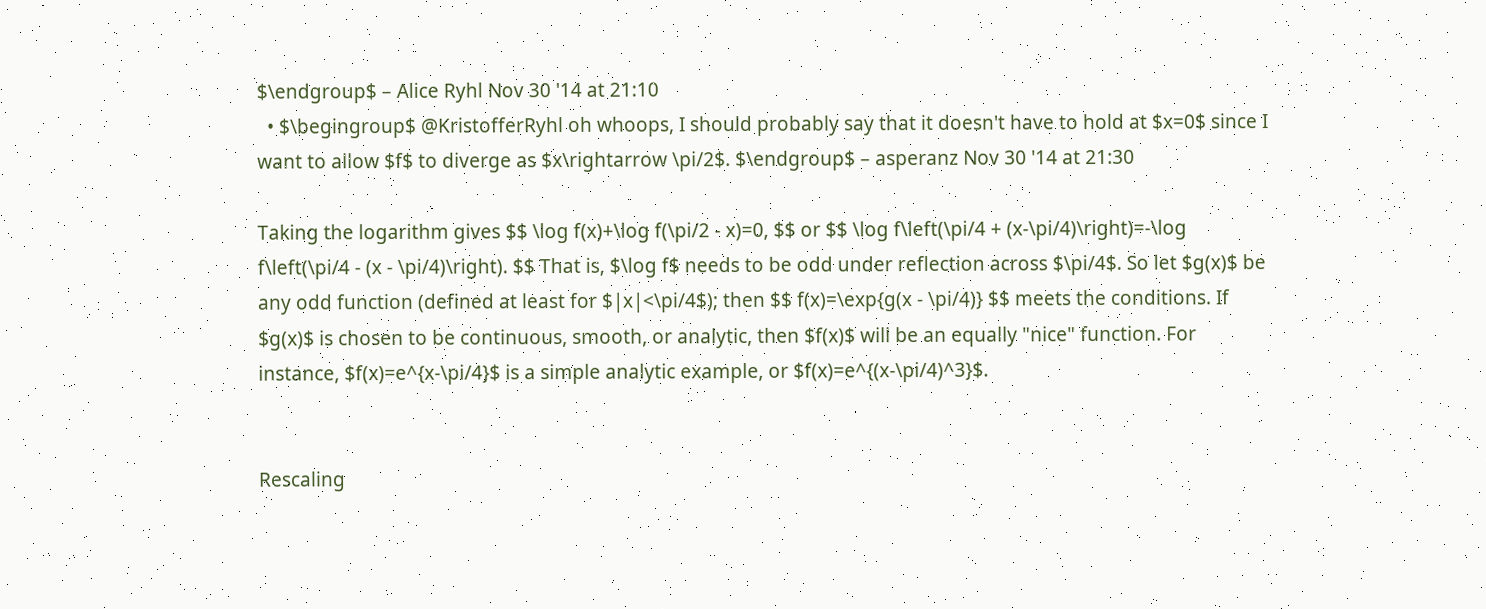$\endgroup$ – Alice Ryhl Nov 30 '14 at 21:10
  • $\begingroup$ @KristofferRyhl oh whoops, I should probably say that it doesn't have to hold at $x=0$ since I want to allow $f$ to diverge as $x\rightarrow \pi/2$. $\endgroup$ – asperanz Nov 30 '14 at 21:30

Taking the logarithm gives $$ \log f(x)+\log f(\pi/2 - x)=0, $$ or $$ \log f\left(\pi/4 + (x-\pi/4)\right)=-\log f\left(\pi/4 - (x - \pi/4)\right). $$ That is, $\log f$ needs to be odd under reflection across $\pi/4$. So let $g(x)$ be any odd function (defined at least for $|x|<\pi/4$); then $$ f(x)=\exp{g(x - \pi/4)} $$ meets the conditions. If $g(x)$ is chosen to be continuous, smooth, or analytic, then $f(x)$ will be an equally "nice" function. For instance, $f(x)=e^{x-\pi/4}$ is a simple analytic example, or $f(x)=e^{(x-\pi/4)^3}$.


Rescaling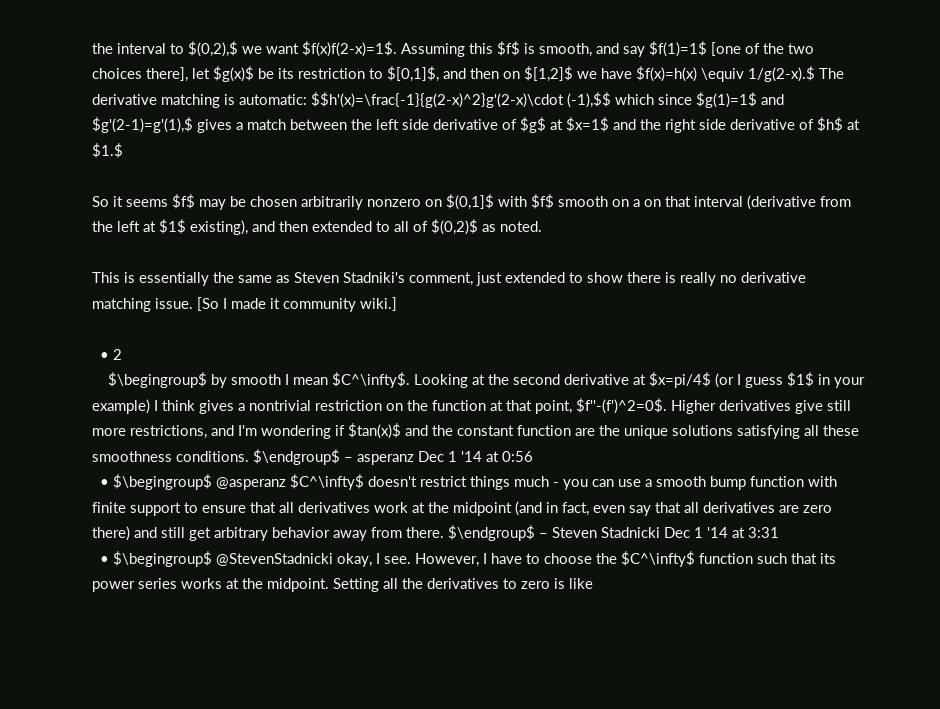the interval to $(0,2),$ we want $f(x)f(2-x)=1$. Assuming this $f$ is smooth, and say $f(1)=1$ [one of the two choices there], let $g(x)$ be its restriction to $[0,1]$, and then on $[1,2]$ we have $f(x)=h(x) \equiv 1/g(2-x).$ The derivative matching is automatic: $$h'(x)=\frac{-1}{g(2-x)^2}g'(2-x)\cdot (-1),$$ which since $g(1)=1$ and $g'(2-1)=g'(1),$ gives a match between the left side derivative of $g$ at $x=1$ and the right side derivative of $h$ at $1.$

So it seems $f$ may be chosen arbitrarily nonzero on $(0,1]$ with $f$ smooth on a on that interval (derivative from the left at $1$ existing), and then extended to all of $(0,2)$ as noted.

This is essentially the same as Steven Stadniki's comment, just extended to show there is really no derivative matching issue. [So I made it community wiki.]

  • 2
    $\begingroup$ by smooth I mean $C^\infty$. Looking at the second derivative at $x=pi/4$ (or I guess $1$ in your example) I think gives a nontrivial restriction on the function at that point, $f''-(f')^2=0$. Higher derivatives give still more restrictions, and I'm wondering if $tan(x)$ and the constant function are the unique solutions satisfying all these smoothness conditions. $\endgroup$ – asperanz Dec 1 '14 at 0:56
  • $\begingroup$ @asperanz $C^\infty$ doesn't restrict things much - you can use a smooth bump function with finite support to ensure that all derivatives work at the midpoint (and in fact, even say that all derivatives are zero there) and still get arbitrary behavior away from there. $\endgroup$ – Steven Stadnicki Dec 1 '14 at 3:31
  • $\begingroup$ @StevenStadnicki okay, I see. However, I have to choose the $C^\infty$ function such that its power series works at the midpoint. Setting all the derivatives to zero is like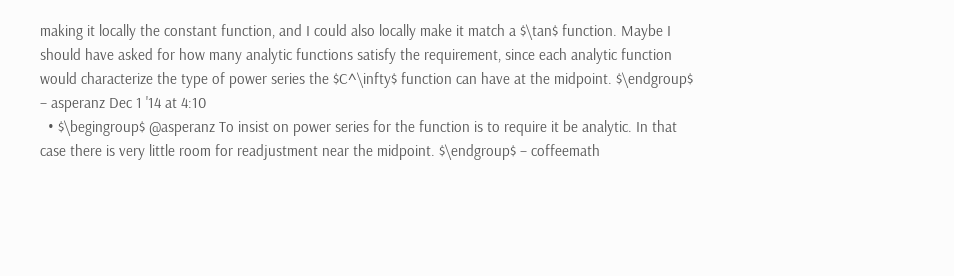making it locally the constant function, and I could also locally make it match a $\tan$ function. Maybe I should have asked for how many analytic functions satisfy the requirement, since each analytic function would characterize the type of power series the $C^\infty$ function can have at the midpoint. $\endgroup$ – asperanz Dec 1 '14 at 4:10
  • $\begingroup$ @asperanz To insist on power series for the function is to require it be analytic. In that case there is very little room for readjustment near the midpoint. $\endgroup$ – coffeemath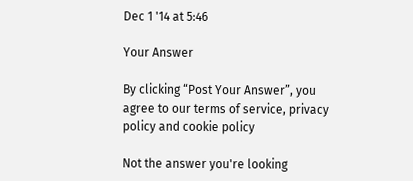Dec 1 '14 at 5:46

Your Answer

By clicking “Post Your Answer”, you agree to our terms of service, privacy policy and cookie policy

Not the answer you're looking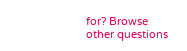for? Browse other questions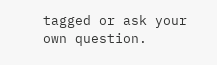tagged or ask your own question.